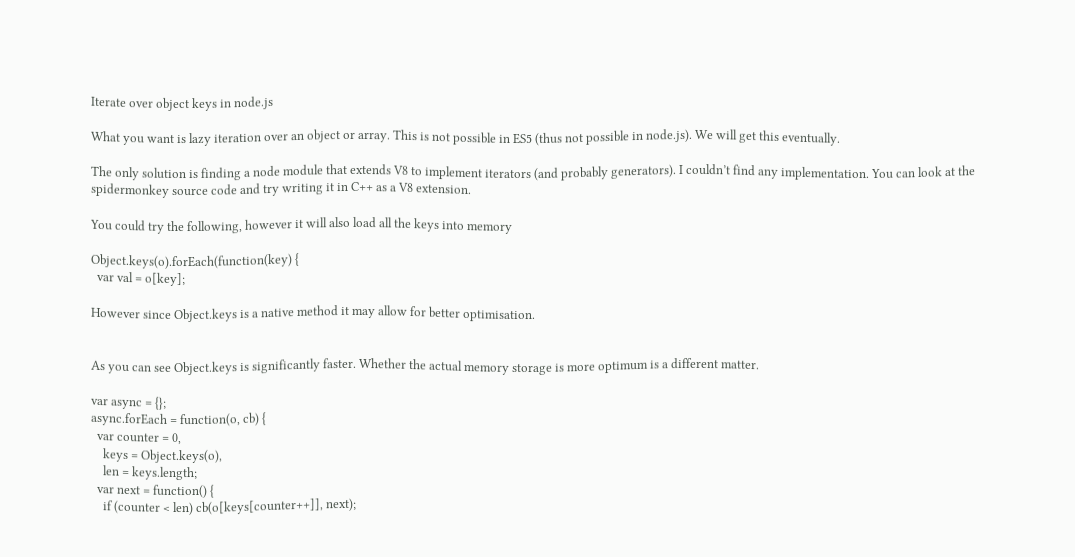Iterate over object keys in node.js

What you want is lazy iteration over an object or array. This is not possible in ES5 (thus not possible in node.js). We will get this eventually.

The only solution is finding a node module that extends V8 to implement iterators (and probably generators). I couldn’t find any implementation. You can look at the spidermonkey source code and try writing it in C++ as a V8 extension.

You could try the following, however it will also load all the keys into memory

Object.keys(o).forEach(function(key) {
  var val = o[key];

However since Object.keys is a native method it may allow for better optimisation.


As you can see Object.keys is significantly faster. Whether the actual memory storage is more optimum is a different matter.

var async = {};
async.forEach = function(o, cb) {
  var counter = 0,
    keys = Object.keys(o),
    len = keys.length;
  var next = function() {
    if (counter < len) cb(o[keys[counter++]], next);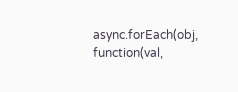async.forEach(obj, function(val,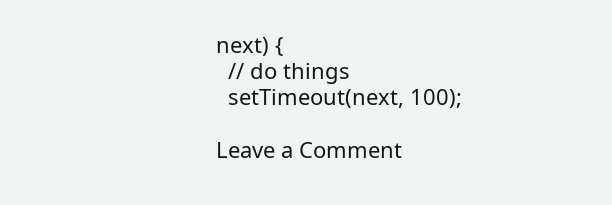next) {
  // do things
  setTimeout(next, 100);

Leave a Comment